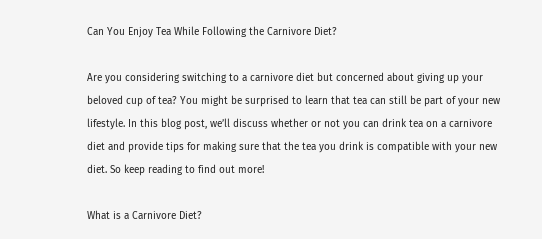Can You Enjoy Tea While Following the Carnivore Diet?

Are you considering switching to a carnivore diet but concerned about giving up your beloved cup of tea? You might be surprised to learn that tea can still be part of your new lifestyle. In this blog post, we’ll discuss whether or not you can drink tea on a carnivore diet and provide tips for making sure that the tea you drink is compatible with your new diet. So keep reading to find out more!

What is a Carnivore Diet?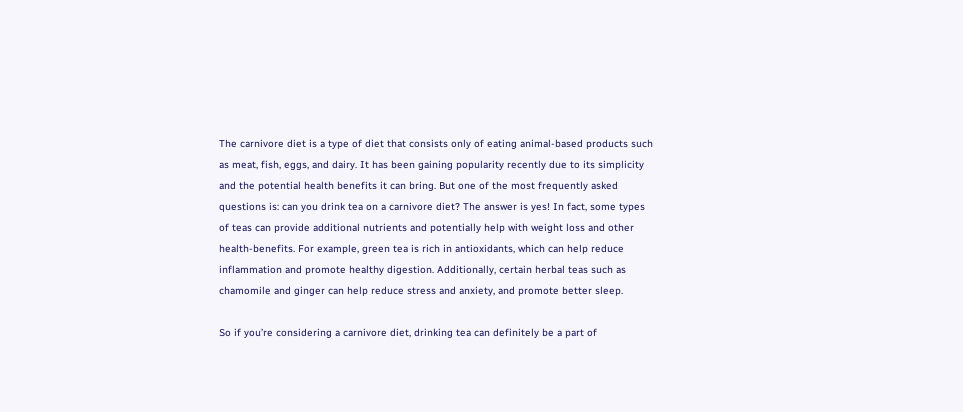The carnivore diet is a type of diet that consists only of eating animal-based products such as meat, fish, eggs, and dairy. It has been gaining popularity recently due to its simplicity and the potential health benefits it can bring. But one of the most frequently asked questions is: can you drink tea on a carnivore diet? The answer is yes! In fact, some types of teas can provide additional nutrients and potentially help with weight loss and other health-benefits. For example, green tea is rich in antioxidants, which can help reduce inflammation and promote healthy digestion. Additionally, certain herbal teas such as chamomile and ginger can help reduce stress and anxiety, and promote better sleep.

So if you’re considering a carnivore diet, drinking tea can definitely be a part of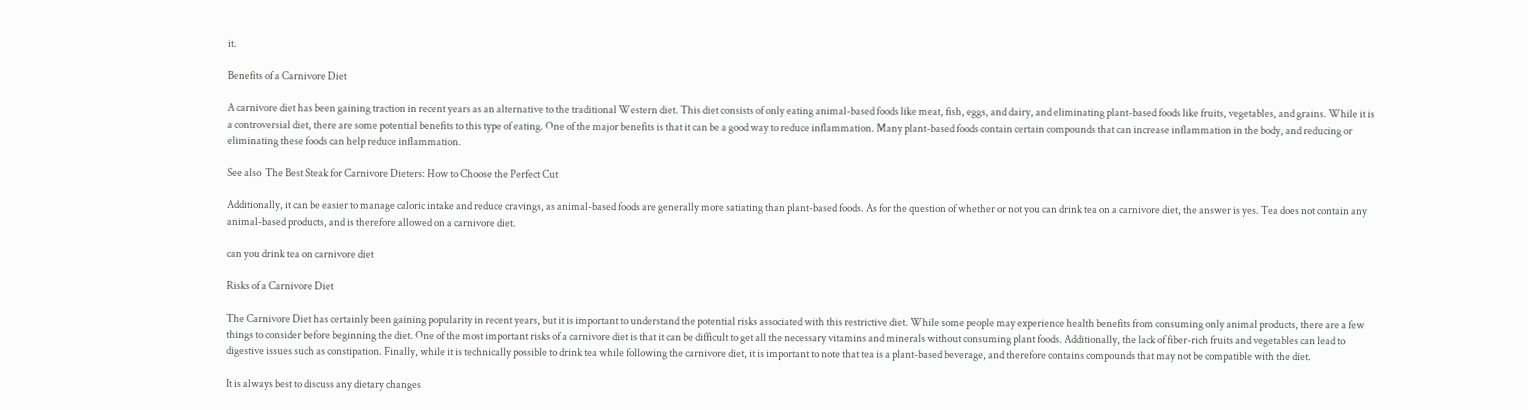it.

Benefits of a Carnivore Diet

A carnivore diet has been gaining traction in recent years as an alternative to the traditional Western diet. This diet consists of only eating animal-based foods like meat, fish, eggs, and dairy, and eliminating plant-based foods like fruits, vegetables, and grains. While it is a controversial diet, there are some potential benefits to this type of eating. One of the major benefits is that it can be a good way to reduce inflammation. Many plant-based foods contain certain compounds that can increase inflammation in the body, and reducing or eliminating these foods can help reduce inflammation.

See also  The Best Steak for Carnivore Dieters: How to Choose the Perfect Cut

Additionally, it can be easier to manage caloric intake and reduce cravings, as animal-based foods are generally more satiating than plant-based foods. As for the question of whether or not you can drink tea on a carnivore diet, the answer is yes. Tea does not contain any animal-based products, and is therefore allowed on a carnivore diet.

can you drink tea on carnivore diet

Risks of a Carnivore Diet

The Carnivore Diet has certainly been gaining popularity in recent years, but it is important to understand the potential risks associated with this restrictive diet. While some people may experience health benefits from consuming only animal products, there are a few things to consider before beginning the diet. One of the most important risks of a carnivore diet is that it can be difficult to get all the necessary vitamins and minerals without consuming plant foods. Additionally, the lack of fiber-rich fruits and vegetables can lead to digestive issues such as constipation. Finally, while it is technically possible to drink tea while following the carnivore diet, it is important to note that tea is a plant-based beverage, and therefore contains compounds that may not be compatible with the diet.

It is always best to discuss any dietary changes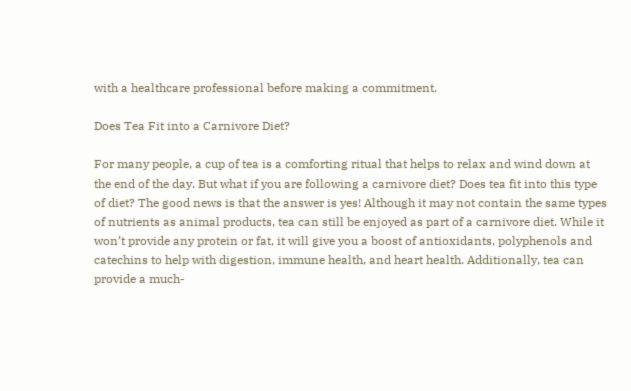with a healthcare professional before making a commitment.

Does Tea Fit into a Carnivore Diet?

For many people, a cup of tea is a comforting ritual that helps to relax and wind down at the end of the day. But what if you are following a carnivore diet? Does tea fit into this type of diet? The good news is that the answer is yes! Although it may not contain the same types of nutrients as animal products, tea can still be enjoyed as part of a carnivore diet. While it won’t provide any protein or fat, it will give you a boost of antioxidants, polyphenols and catechins to help with digestion, immune health, and heart health. Additionally, tea can provide a much-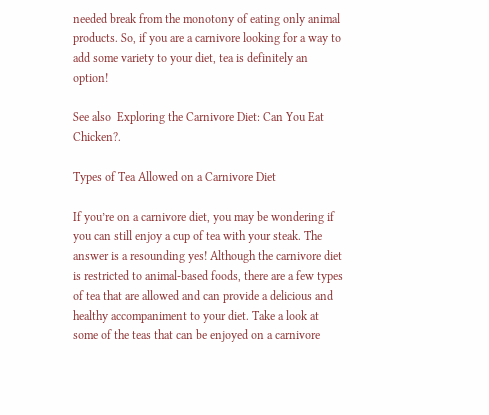needed break from the monotony of eating only animal products. So, if you are a carnivore looking for a way to add some variety to your diet, tea is definitely an option!

See also  Exploring the Carnivore Diet: Can You Eat Chicken?.

Types of Tea Allowed on a Carnivore Diet

If you’re on a carnivore diet, you may be wondering if you can still enjoy a cup of tea with your steak. The answer is a resounding yes! Although the carnivore diet is restricted to animal-based foods, there are a few types of tea that are allowed and can provide a delicious and healthy accompaniment to your diet. Take a look at some of the teas that can be enjoyed on a carnivore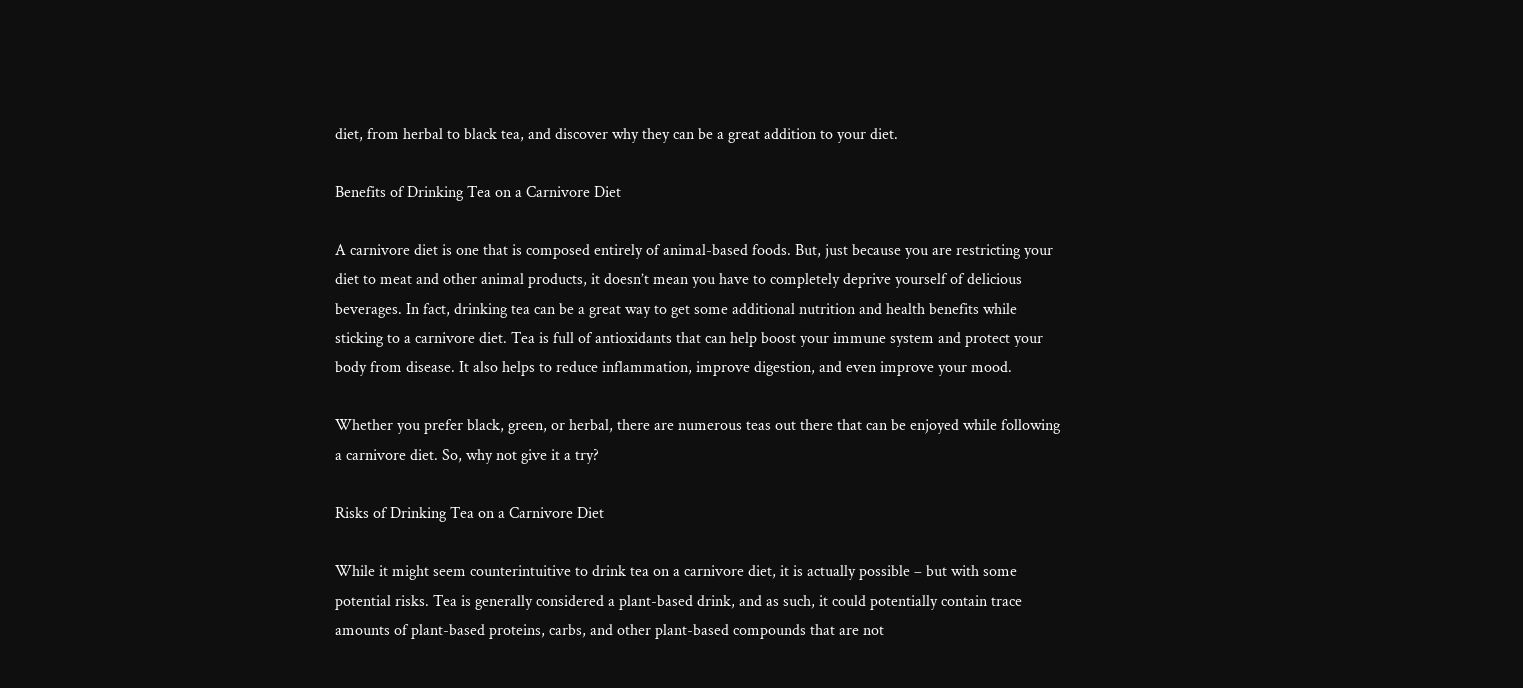diet, from herbal to black tea, and discover why they can be a great addition to your diet.

Benefits of Drinking Tea on a Carnivore Diet

A carnivore diet is one that is composed entirely of animal-based foods. But, just because you are restricting your diet to meat and other animal products, it doesn’t mean you have to completely deprive yourself of delicious beverages. In fact, drinking tea can be a great way to get some additional nutrition and health benefits while sticking to a carnivore diet. Tea is full of antioxidants that can help boost your immune system and protect your body from disease. It also helps to reduce inflammation, improve digestion, and even improve your mood.

Whether you prefer black, green, or herbal, there are numerous teas out there that can be enjoyed while following a carnivore diet. So, why not give it a try?

Risks of Drinking Tea on a Carnivore Diet

While it might seem counterintuitive to drink tea on a carnivore diet, it is actually possible – but with some potential risks. Tea is generally considered a plant-based drink, and as such, it could potentially contain trace amounts of plant-based proteins, carbs, and other plant-based compounds that are not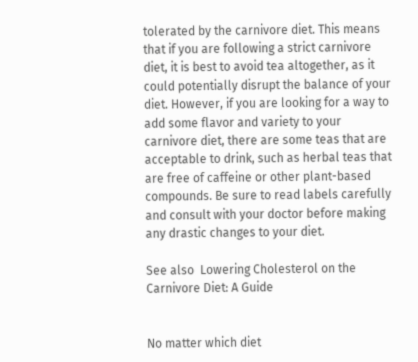tolerated by the carnivore diet. This means that if you are following a strict carnivore diet, it is best to avoid tea altogether, as it could potentially disrupt the balance of your diet. However, if you are looking for a way to add some flavor and variety to your carnivore diet, there are some teas that are acceptable to drink, such as herbal teas that are free of caffeine or other plant-based compounds. Be sure to read labels carefully and consult with your doctor before making any drastic changes to your diet.

See also  Lowering Cholesterol on the Carnivore Diet: A Guide


No matter which diet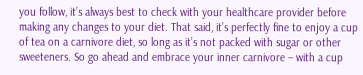you follow, it’s always best to check with your healthcare provider before making any changes to your diet. That said, it’s perfectly fine to enjoy a cup of tea on a carnivore diet, so long as it’s not packed with sugar or other sweeteners. So go ahead and embrace your inner carnivore – with a cup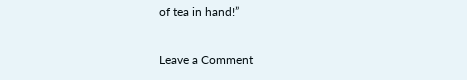of tea in hand!”

Leave a Comment